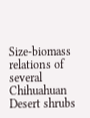Size-biomass relations of several Chihuahuan Desert shrubs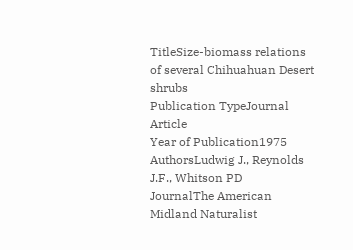TitleSize-biomass relations of several Chihuahuan Desert shrubs
Publication TypeJournal Article
Year of Publication1975
AuthorsLudwig J., Reynolds J.F., Whitson PD
JournalThe American Midland Naturalist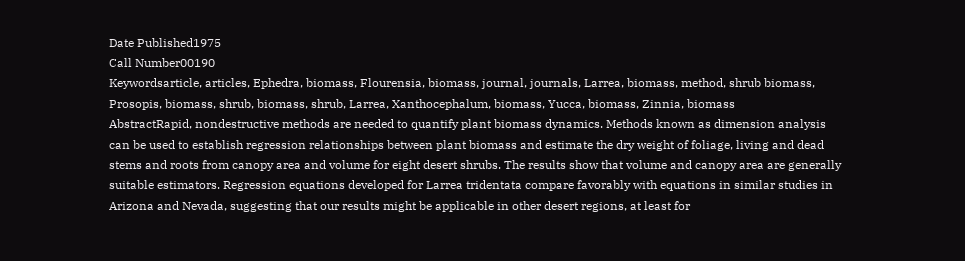Date Published1975
Call Number00190
Keywordsarticle, articles, Ephedra, biomass, Flourensia, biomass, journal, journals, Larrea, biomass, method, shrub biomass, Prosopis, biomass, shrub, biomass, shrub, Larrea, Xanthocephalum, biomass, Yucca, biomass, Zinnia, biomass
AbstractRapid, nondestructive methods are needed to quantify plant biomass dynamics. Methods known as dimension analysis can be used to establish regression relationships between plant biomass and estimate the dry weight of foliage, living and dead stems and roots from canopy area and volume for eight desert shrubs. The results show that volume and canopy area are generally suitable estimators. Regression equations developed for Larrea tridentata compare favorably with equations in similar studies in Arizona and Nevada, suggesting that our results might be applicable in other desert regions, at least for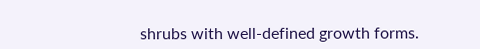shrubs with well-defined growth forms.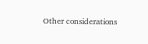Other considerations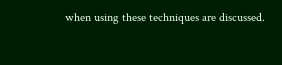when using these techniques are discussed.